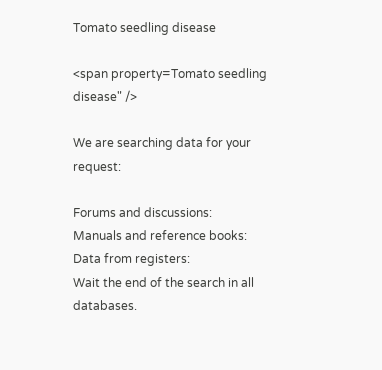Tomato seedling disease

<span property=Tomato seedling disease" />

We are searching data for your request:

Forums and discussions:
Manuals and reference books:
Data from registers:
Wait the end of the search in all databases.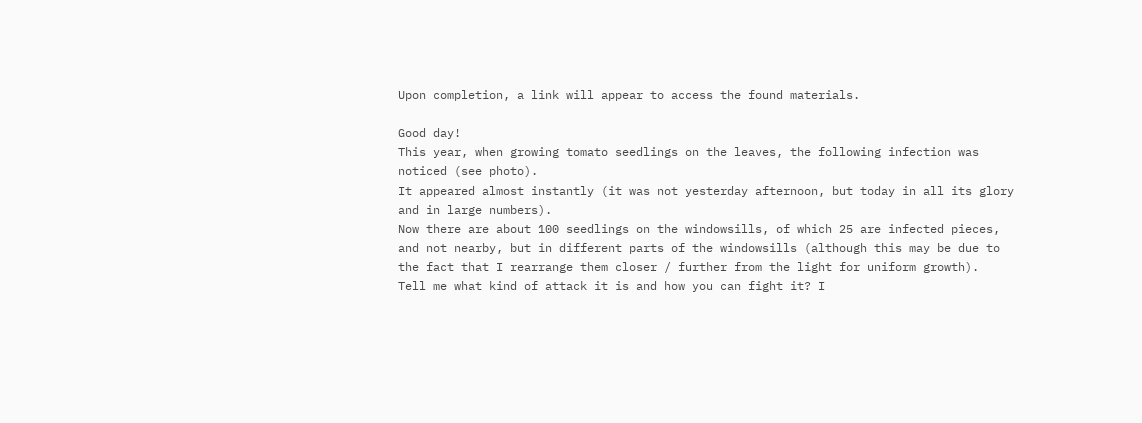Upon completion, a link will appear to access the found materials.

Good day!
This year, when growing tomato seedlings on the leaves, the following infection was noticed (see photo).
It appeared almost instantly (it was not yesterday afternoon, but today in all its glory and in large numbers).
Now there are about 100 seedlings on the windowsills, of which 25 are infected pieces, and not nearby, but in different parts of the windowsills (although this may be due to the fact that I rearrange them closer / further from the light for uniform growth).
Tell me what kind of attack it is and how you can fight it? I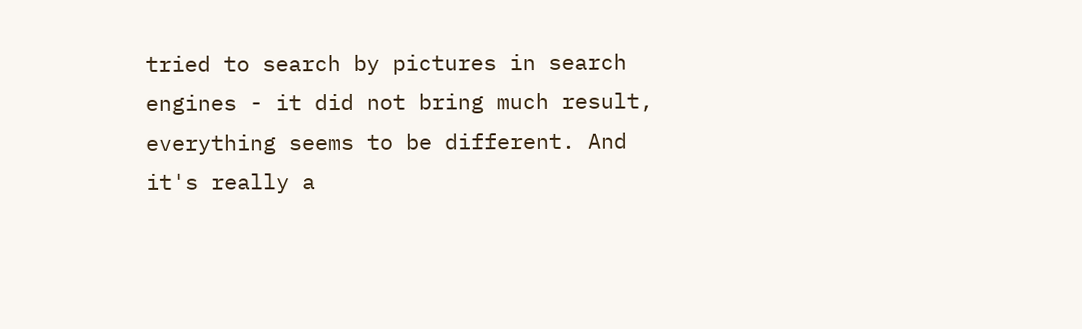tried to search by pictures in search engines - it did not bring much result, everything seems to be different. And it's really a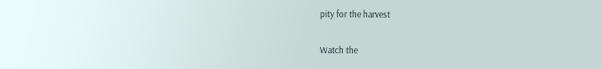pity for the harvest

Watch the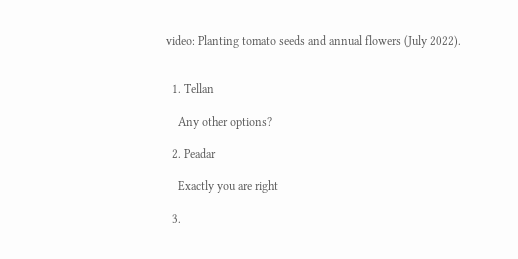video: Planting tomato seeds and annual flowers (July 2022).


  1. Tellan

    Any other options?

  2. Peadar

    Exactly you are right

  3.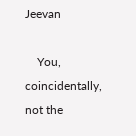Jeevan

    You, coincidentally, not the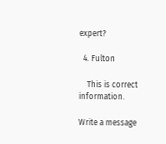expert?

  4. Fulton

    This is correct information.

Write a message